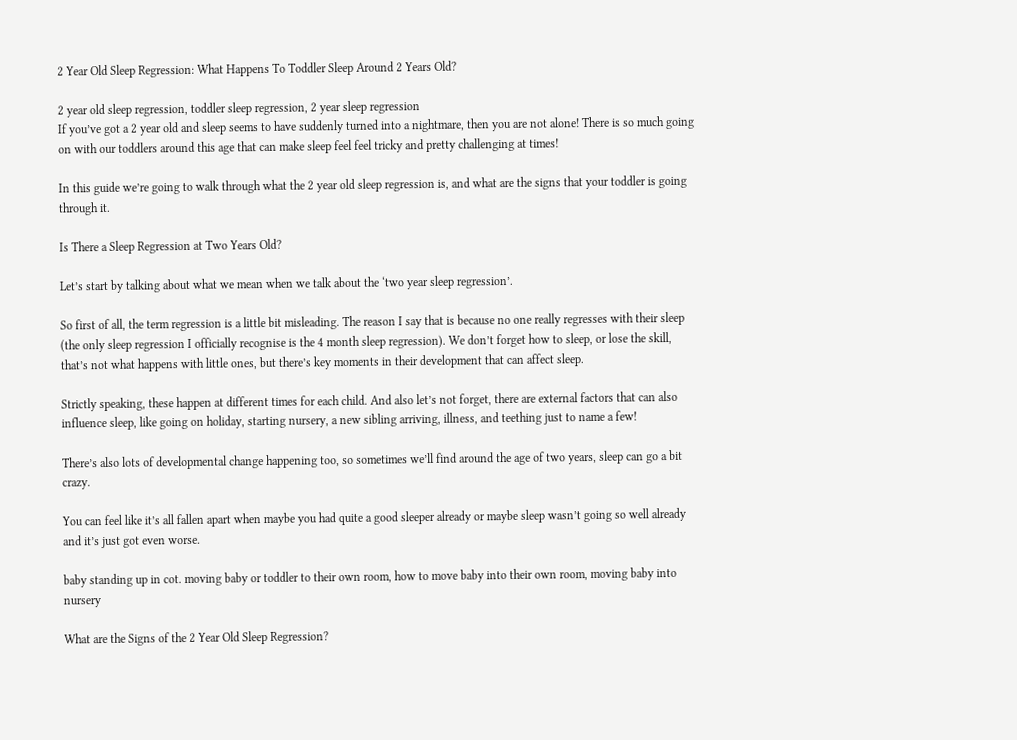2 Year Old Sleep Regression: What Happens To Toddler Sleep Around 2 Years Old?

2 year old sleep regression, toddler sleep regression, 2 year sleep regression
If you’ve got a 2 year old and sleep seems to have suddenly turned into a nightmare, then you are not alone! There is so much going on with our toddlers around this age that can make sleep feel feel tricky and pretty challenging at times!

In this guide we’re going to walk through what the 2 year old sleep regression is, and what are the signs that your toddler is going through it.

Is There a Sleep Regression at Two Years Old?

Let’s start by talking about what we mean when we talk about the ‘two year sleep regression’.

So first of all, the term regression is a little bit misleading. The reason I say that is because no one really regresses with their sleep (the only sleep regression I officially recognise is the 4 month sleep regression). We don’t forget how to sleep, or lose the skill, that’s not what happens with little ones, but there’s key moments in their development that can affect sleep.

Strictly speaking, these happen at different times for each child. And also let’s not forget, there are external factors that can also influence sleep, like going on holiday, starting nursery, a new sibling arriving, illness, and teething just to name a few!

There’s also lots of developmental change happening too, so sometimes we’ll find around the age of two years, sleep can go a bit crazy.

You can feel like it’s all fallen apart when maybe you had quite a good sleeper already or maybe sleep wasn’t going so well already and it’s just got even worse.

baby standing up in cot. moving baby or toddler to their own room, how to move baby into their own room, moving baby into nursery

What are the Signs of the 2 Year Old Sleep Regression?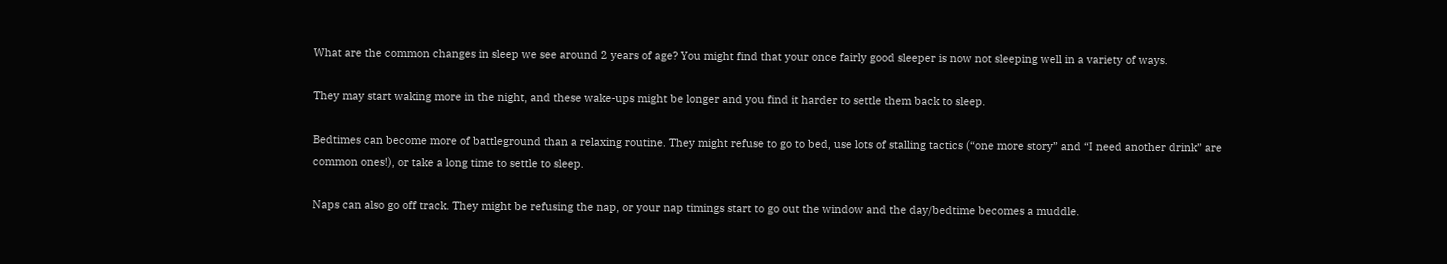What are the common changes in sleep we see around 2 years of age? You might find that your once fairly good sleeper is now not sleeping well in a variety of ways.

They may start waking more in the night, and these wake-ups might be longer and you find it harder to settle them back to sleep.

Bedtimes can become more of battleground than a relaxing routine. They might refuse to go to bed, use lots of stalling tactics (“one more story” and “I need another drink” are common ones!), or take a long time to settle to sleep.

Naps can also go off track. They might be refusing the nap, or your nap timings start to go out the window and the day/bedtime becomes a muddle.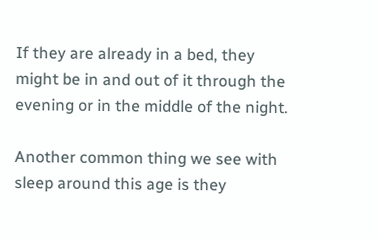If they are already in a bed, they might be in and out of it through the evening or in the middle of the night.

Another common thing we see with sleep around this age is they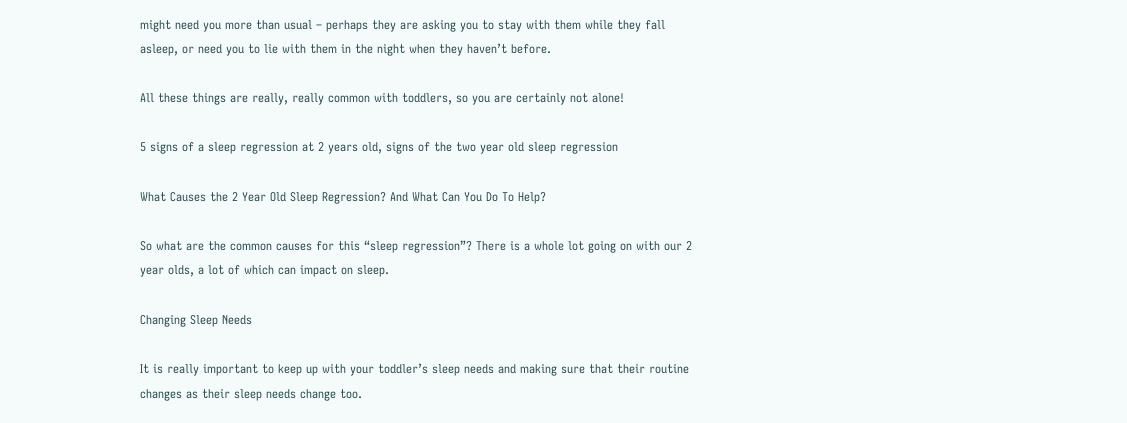might need you more than usual – perhaps they are asking you to stay with them while they fall asleep, or need you to lie with them in the night when they haven’t before.

All these things are really, really common with toddlers, so you are certainly not alone!

5 signs of a sleep regression at 2 years old, signs of the two year old sleep regression

What Causes the 2 Year Old Sleep Regression? And What Can You Do To Help?

So what are the common causes for this “sleep regression”? There is a whole lot going on with our 2 year olds, a lot of which can impact on sleep.

Changing Sleep Needs

It is really important to keep up with your toddler’s sleep needs and making sure that their routine changes as their sleep needs change too.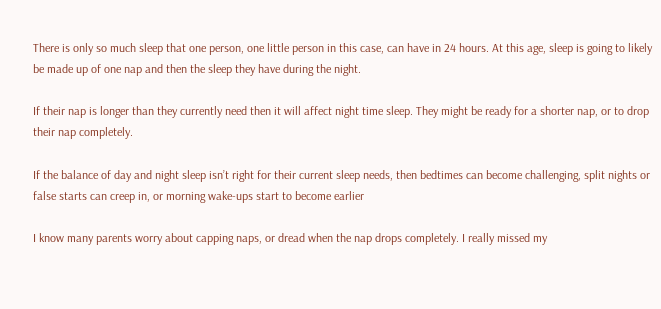There is only so much sleep that one person, one little person in this case, can have in 24 hours. At this age, sleep is going to likely be made up of one nap and then the sleep they have during the night.

If their nap is longer than they currently need then it will affect night time sleep. They might be ready for a shorter nap, or to drop their nap completely.

If the balance of day and night sleep isn’t right for their current sleep needs, then bedtimes can become challenging, split nights or false starts can creep in, or morning wake-ups start to become earlier

I know many parents worry about capping naps, or dread when the nap drops completely. I really missed my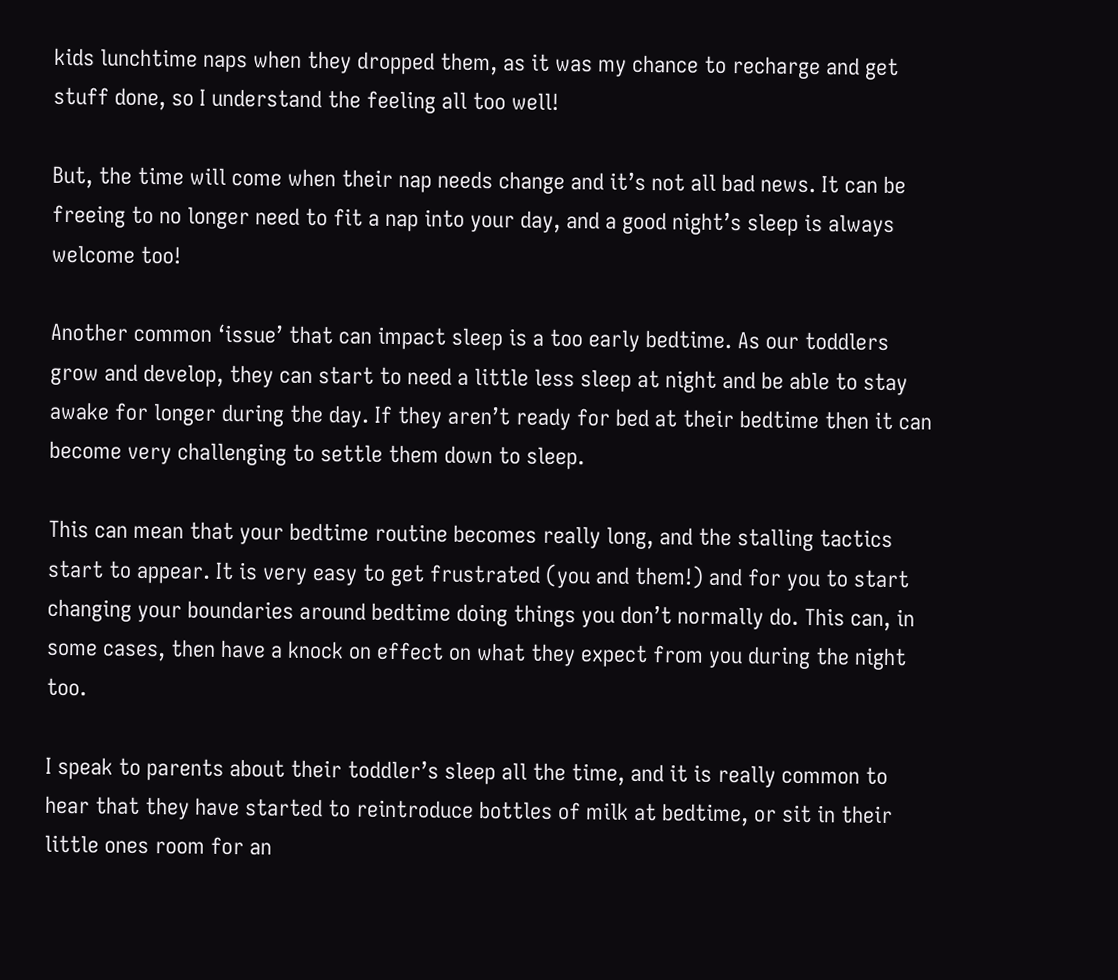kids lunchtime naps when they dropped them, as it was my chance to recharge and get stuff done, so I understand the feeling all too well!

But, the time will come when their nap needs change and it’s not all bad news. It can be freeing to no longer need to fit a nap into your day, and a good night’s sleep is always welcome too!

Another common ‘issue’ that can impact sleep is a too early bedtime. As our toddlers grow and develop, they can start to need a little less sleep at night and be able to stay awake for longer during the day. If they aren’t ready for bed at their bedtime then it can become very challenging to settle them down to sleep.

This can mean that your bedtime routine becomes really long, and the stalling tactics start to appear. It is very easy to get frustrated (you and them!) and for you to start changing your boundaries around bedtime doing things you don’t normally do. This can, in some cases, then have a knock on effect on what they expect from you during the night too.

I speak to parents about their toddler’s sleep all the time, and it is really common to hear that they have started to reintroduce bottles of milk at bedtime, or sit in their little ones room for an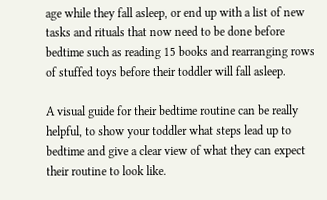age while they fall asleep, or end up with a list of new tasks and rituals that now need to be done before bedtime such as reading 15 books and rearranging rows of stuffed toys before their toddler will fall asleep.

A visual guide for their bedtime routine can be really helpful, to show your toddler what steps lead up to bedtime and give a clear view of what they can expect their routine to look like.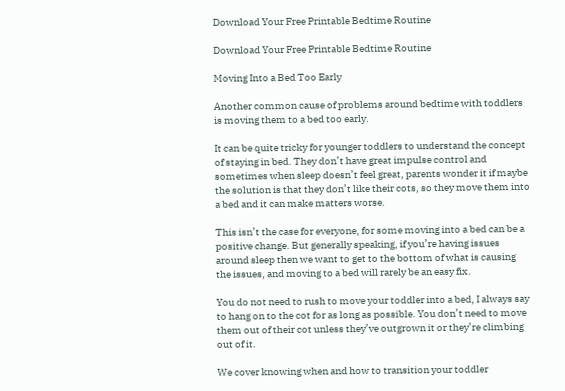Download Your Free Printable Bedtime Routine

Download Your Free Printable Bedtime Routine

Moving Into a Bed Too Early

Another common cause of problems around bedtime with toddlers is moving them to a bed too early.

It can be quite tricky for younger toddlers to understand the concept of staying in bed. They don’t have great impulse control and sometimes when sleep doesn’t feel great, parents wonder it if maybe the solution is that they don’t like their cots, so they move them into a bed and it can make matters worse.

This isn’t the case for everyone, for some moving into a bed can be a positive change. But generally speaking, if you’re having issues around sleep then we want to get to the bottom of what is causing the issues, and moving to a bed will rarely be an easy fix.

You do not need to rush to move your toddler into a bed, I always say to hang on to the cot for as long as possible. You don’t need to move them out of their cot unless they’ve outgrown it or they’re climbing out of it.

We cover knowing when and how to transition your toddler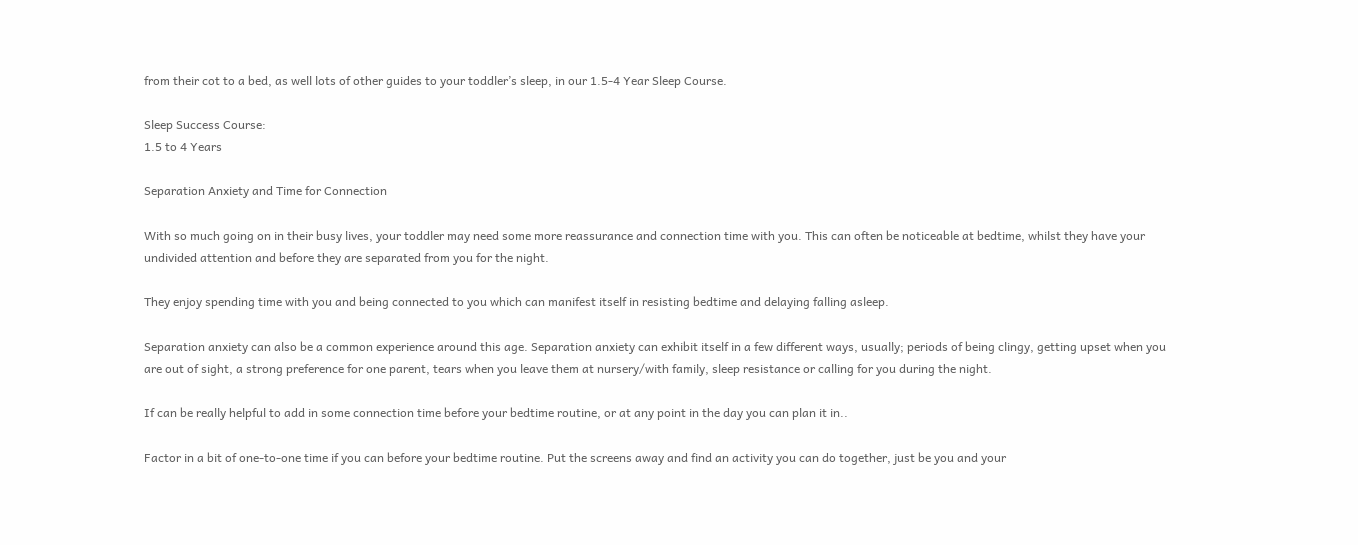from their cot to a bed, as well lots of other guides to your toddler’s sleep, in our 1.5-4 Year Sleep Course.

Sleep Success Course:
1.5 to 4 Years

Separation Anxiety and Time for Connection

With so much going on in their busy lives, your toddler may need some more reassurance and connection time with you. This can often be noticeable at bedtime, whilst they have your undivided attention and before they are separated from you for the night.

They enjoy spending time with you and being connected to you which can manifest itself in resisting bedtime and delaying falling asleep.

Separation anxiety can also be a common experience around this age. Separation anxiety can exhibit itself in a few different ways, usually; periods of being clingy, getting upset when you are out of sight, a strong preference for one parent, tears when you leave them at nursery/with family, sleep resistance or calling for you during the night.

If can be really helpful to add in some connection time before your bedtime routine, or at any point in the day you can plan it in..

Factor in a bit of one-to-one time if you can before your bedtime routine. Put the screens away and find an activity you can do together, just be you and your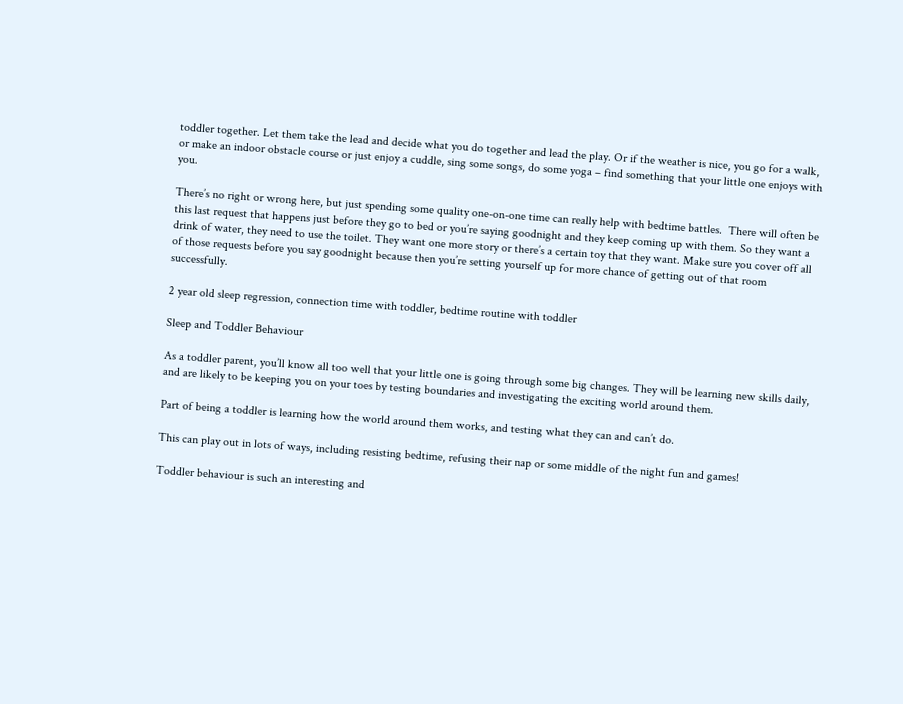toddler together. Let them take the lead and decide what you do together and lead the play. Or if the weather is nice, you go for a walk, or make an indoor obstacle course or just enjoy a cuddle, sing some songs, do some yoga – find something that your little one enjoys with you.

There’s no right or wrong here, but just spending some quality one-on-one time can really help with bedtime battles.  There will often be this last request that happens just before they go to bed or you’re saying goodnight and they keep coming up with them. So they want a drink of water, they need to use the toilet. They want one more story or there’s a certain toy that they want. Make sure you cover off all of those requests before you say goodnight because then you’re setting yourself up for more chance of getting out of that room successfully.

2 year old sleep regression, connection time with toddler, bedtime routine with toddler

Sleep and Toddler Behaviour

As a toddler parent, you’ll know all too well that your little one is going through some big changes. They will be learning new skills daily, and are likely to be keeping you on your toes by testing boundaries and investigating the exciting world around them.

Part of being a toddler is learning how the world around them works, and testing what they can and can’t do.

This can play out in lots of ways, including resisting bedtime, refusing their nap or some middle of the night fun and games!

Toddler behaviour is such an interesting and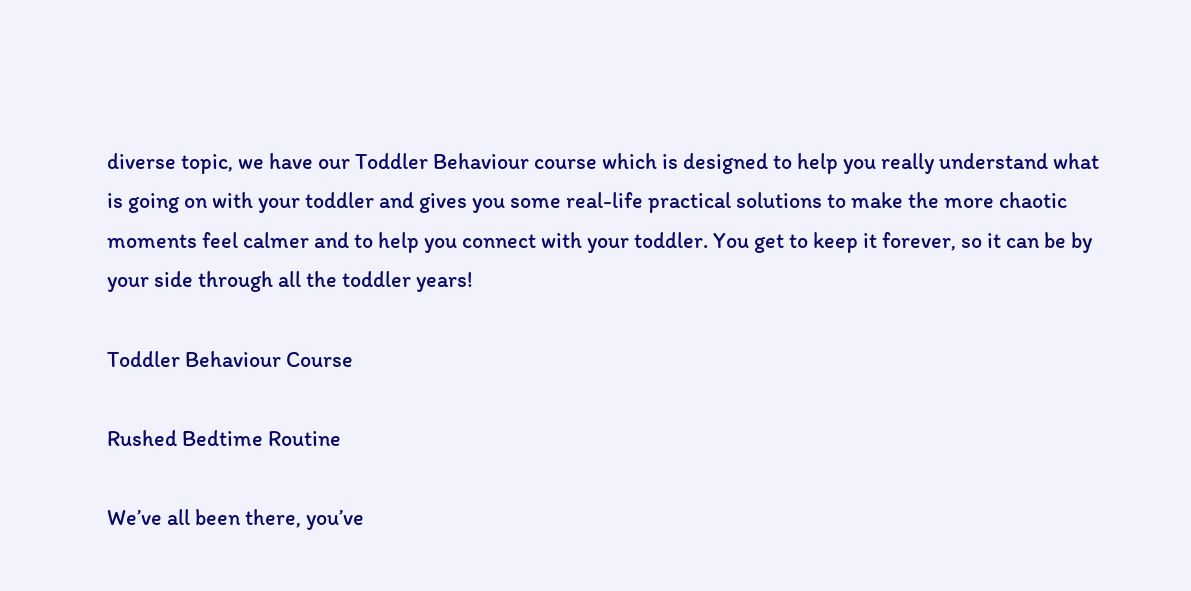diverse topic, we have our Toddler Behaviour course which is designed to help you really understand what is going on with your toddler and gives you some real-life practical solutions to make the more chaotic moments feel calmer and to help you connect with your toddler. You get to keep it forever, so it can be by your side through all the toddler years!

Toddler Behaviour Course

Rushed Bedtime Routine

We’ve all been there, you’ve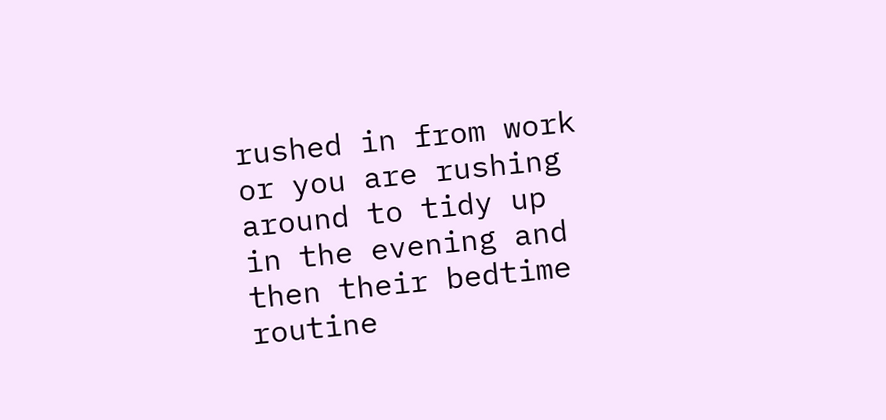rushed in from work or you are rushing around to tidy up in the evening and then their bedtime routine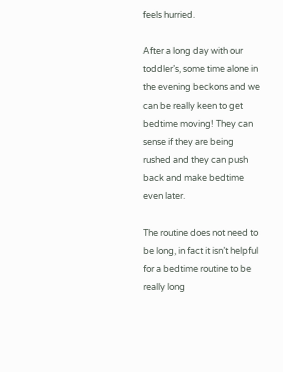feels hurried.

After a long day with our toddler’s, some time alone in the evening beckons and we can be really keen to get bedtime moving! They can sense if they are being rushed and they can push back and make bedtime even later.

The routine does not need to be long, in fact it isn’t helpful for a bedtime routine to be really long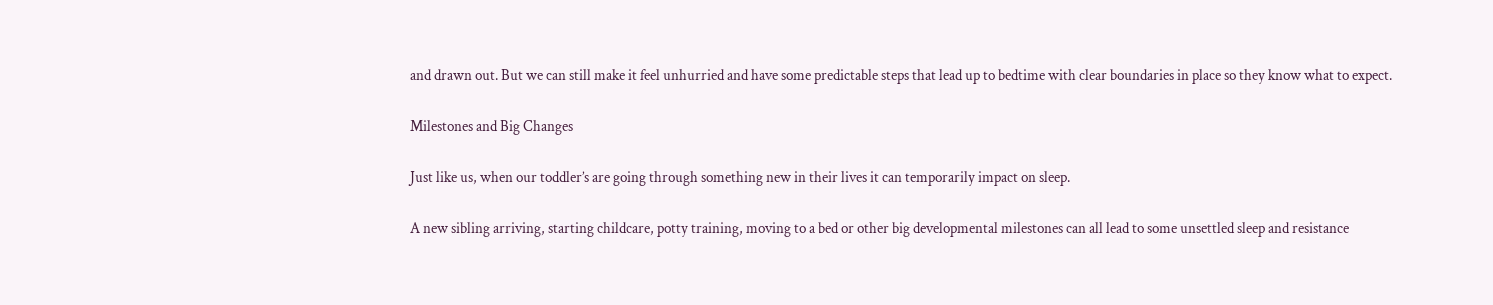and drawn out. But we can still make it feel unhurried and have some predictable steps that lead up to bedtime with clear boundaries in place so they know what to expect.

Milestones and Big Changes

Just like us, when our toddler’s are going through something new in their lives it can temporarily impact on sleep.

A new sibling arriving, starting childcare, potty training, moving to a bed or other big developmental milestones can all lead to some unsettled sleep and resistance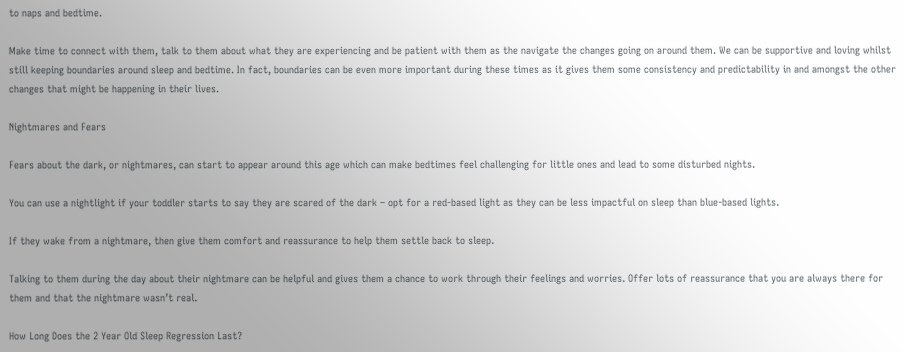to naps and bedtime.

Make time to connect with them, talk to them about what they are experiencing and be patient with them as the navigate the changes going on around them. We can be supportive and loving whilst still keeping boundaries around sleep and bedtime. In fact, boundaries can be even more important during these times as it gives them some consistency and predictability in and amongst the other changes that might be happening in their lives.

Nightmares and Fears

Fears about the dark, or nightmares, can start to appear around this age which can make bedtimes feel challenging for little ones and lead to some disturbed nights.

You can use a nightlight if your toddler starts to say they are scared of the dark – opt for a red-based light as they can be less impactful on sleep than blue-based lights.

If they wake from a nightmare, then give them comfort and reassurance to help them settle back to sleep.

Talking to them during the day about their nightmare can be helpful and gives them a chance to work through their feelings and worries. Offer lots of reassurance that you are always there for them and that the nightmare wasn’t real.

How Long Does the 2 Year Old Sleep Regression Last?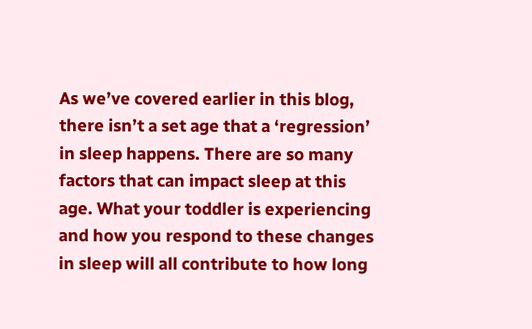As we’ve covered earlier in this blog, there isn’t a set age that a ‘regression’ in sleep happens. There are so many factors that can impact sleep at this age. What your toddler is experiencing and how you respond to these changes in sleep will all contribute to how long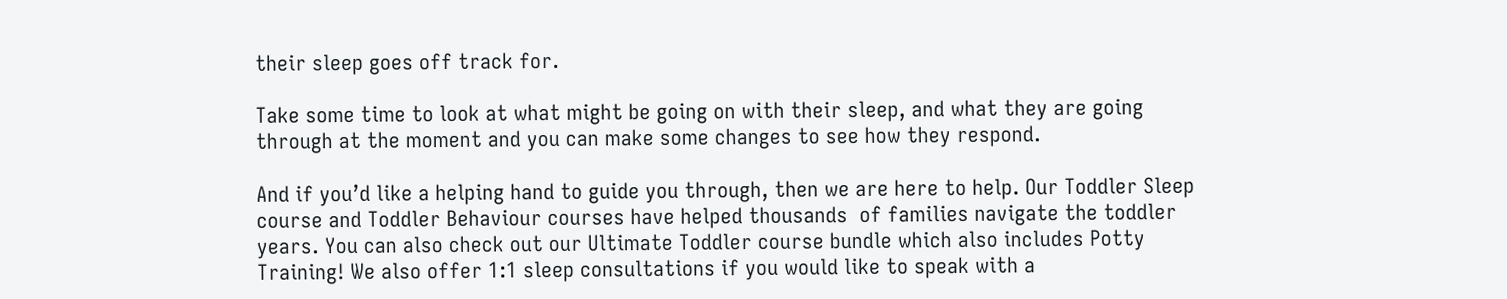their sleep goes off track for.

Take some time to look at what might be going on with their sleep, and what they are going through at the moment and you can make some changes to see how they respond.

And if you’d like a helping hand to guide you through, then we are here to help. Our Toddler Sleep course and Toddler Behaviour courses have helped thousands  of families navigate the toddler years. You can also check out our Ultimate Toddler course bundle which also includes Potty Training! We also offer 1:1 sleep consultations if you would like to speak with a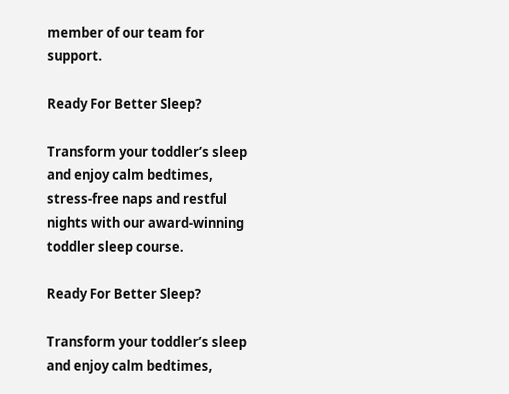member of our team for support.

Ready For Better Sleep?

Transform your toddler’s sleep and enjoy calm bedtimes, stress-free naps and restful nights with our award-winning toddler sleep course.

Ready For Better Sleep?

Transform your toddler’s sleep and enjoy calm bedtimes,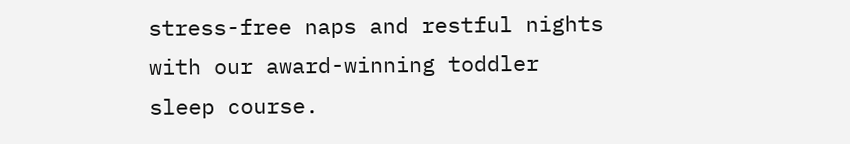stress-free naps and restful nights with our award-winning toddler sleep course.